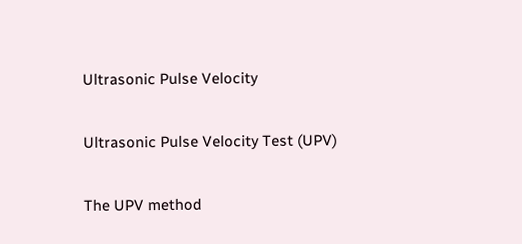Ultrasonic Pulse Velocity

Ultrasonic Pulse Velocity Test (UPV)

The UPV method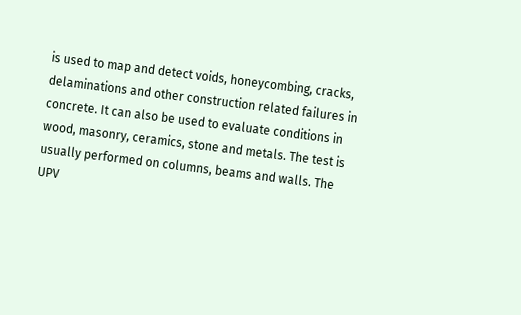is used to map and detect voids, honeycombing, cracks, delaminations and other construction related failures in concrete. It can also be used to evaluate conditions in wood, masonry, ceramics, stone and metals. The test is usually performed on columns, beams and walls. The UPV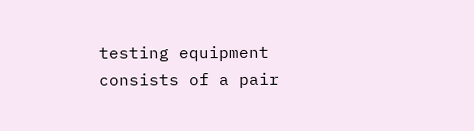testing equipment consists of a pair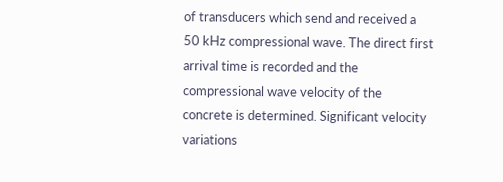of transducers which send and received a 50 kHz compressional wave. The direct first arrival time is recorded and the compressional wave velocity of the concrete is determined. Significant velocity variations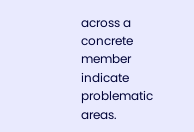across a concrete member indicate problematic areas.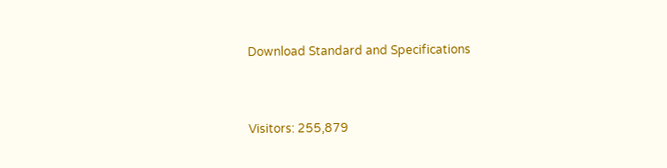Download Standard and Specifications


Visitors: 255,879